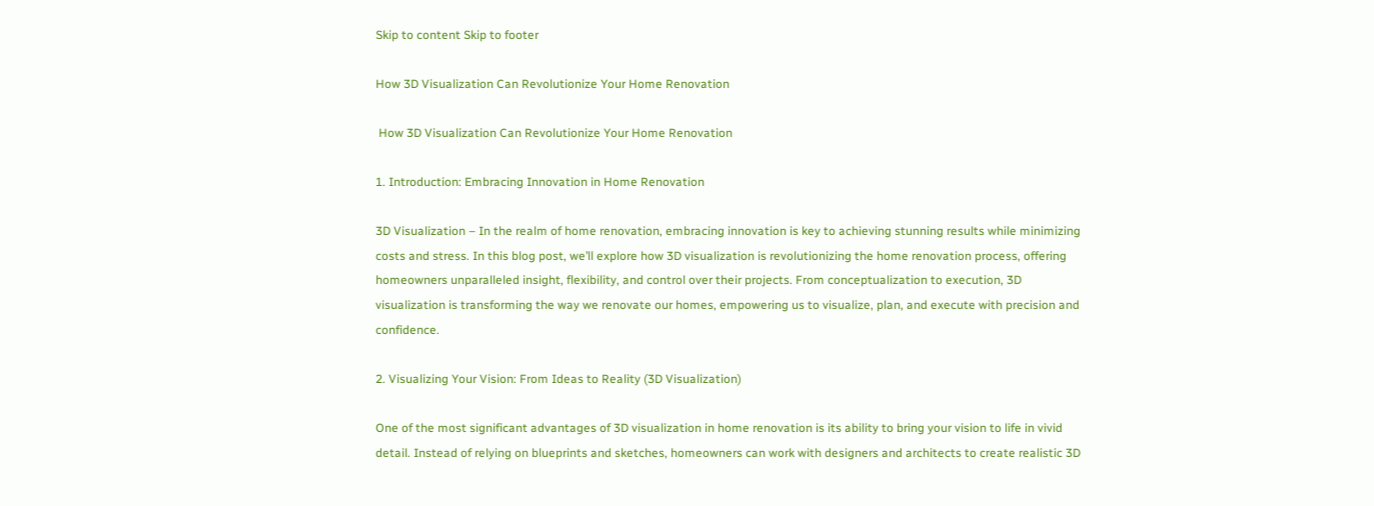Skip to content Skip to footer

How 3D Visualization Can Revolutionize Your Home Renovation

 How 3D Visualization Can Revolutionize Your Home Renovation

1. Introduction: Embracing Innovation in Home Renovation

3D Visualization – In the realm of home renovation, embracing innovation is key to achieving stunning results while minimizing costs and stress. In this blog post, we’ll explore how 3D visualization is revolutionizing the home renovation process, offering homeowners unparalleled insight, flexibility, and control over their projects. From conceptualization to execution, 3D visualization is transforming the way we renovate our homes, empowering us to visualize, plan, and execute with precision and confidence.

2. Visualizing Your Vision: From Ideas to Reality (3D Visualization)

One of the most significant advantages of 3D visualization in home renovation is its ability to bring your vision to life in vivid detail. Instead of relying on blueprints and sketches, homeowners can work with designers and architects to create realistic 3D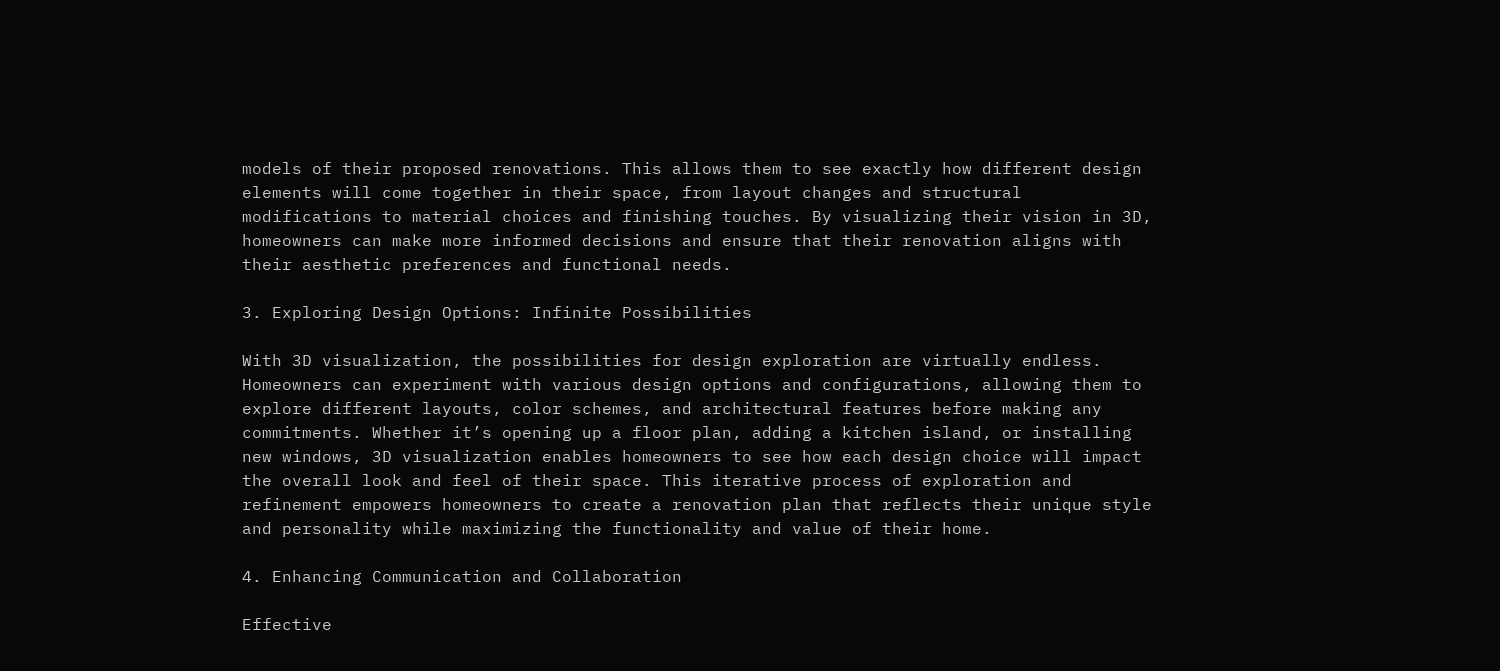models of their proposed renovations. This allows them to see exactly how different design elements will come together in their space, from layout changes and structural modifications to material choices and finishing touches. By visualizing their vision in 3D, homeowners can make more informed decisions and ensure that their renovation aligns with their aesthetic preferences and functional needs.

3. Exploring Design Options: Infinite Possibilities

With 3D visualization, the possibilities for design exploration are virtually endless. Homeowners can experiment with various design options and configurations, allowing them to explore different layouts, color schemes, and architectural features before making any commitments. Whether it’s opening up a floor plan, adding a kitchen island, or installing new windows, 3D visualization enables homeowners to see how each design choice will impact the overall look and feel of their space. This iterative process of exploration and refinement empowers homeowners to create a renovation plan that reflects their unique style and personality while maximizing the functionality and value of their home.

4. Enhancing Communication and Collaboration

Effective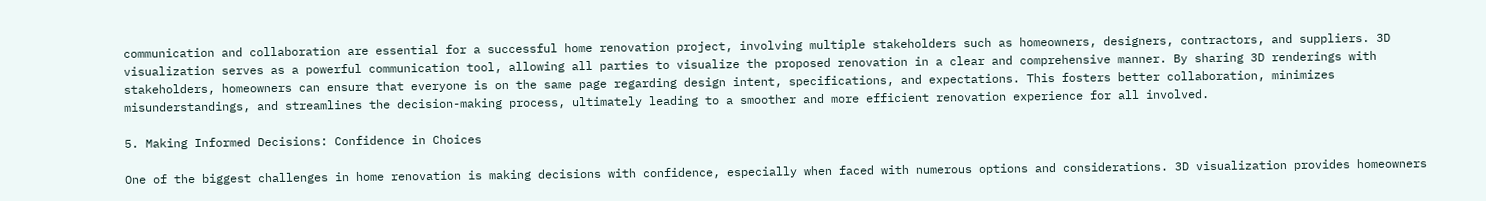communication and collaboration are essential for a successful home renovation project, involving multiple stakeholders such as homeowners, designers, contractors, and suppliers. 3D visualization serves as a powerful communication tool, allowing all parties to visualize the proposed renovation in a clear and comprehensive manner. By sharing 3D renderings with stakeholders, homeowners can ensure that everyone is on the same page regarding design intent, specifications, and expectations. This fosters better collaboration, minimizes misunderstandings, and streamlines the decision-making process, ultimately leading to a smoother and more efficient renovation experience for all involved.

5. Making Informed Decisions: Confidence in Choices

One of the biggest challenges in home renovation is making decisions with confidence, especially when faced with numerous options and considerations. 3D visualization provides homeowners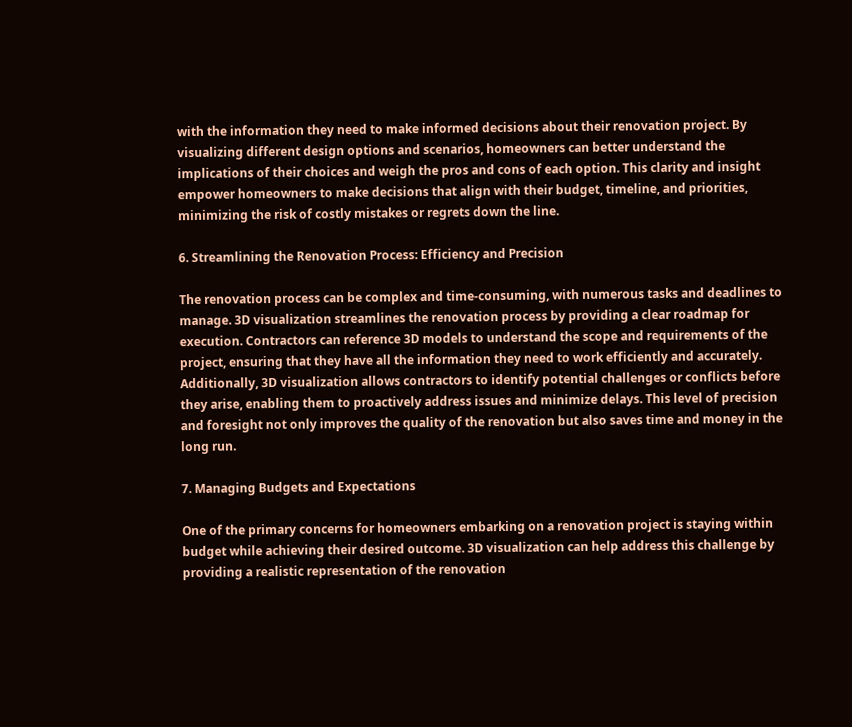with the information they need to make informed decisions about their renovation project. By visualizing different design options and scenarios, homeowners can better understand the implications of their choices and weigh the pros and cons of each option. This clarity and insight empower homeowners to make decisions that align with their budget, timeline, and priorities, minimizing the risk of costly mistakes or regrets down the line.

6. Streamlining the Renovation Process: Efficiency and Precision

The renovation process can be complex and time-consuming, with numerous tasks and deadlines to manage. 3D visualization streamlines the renovation process by providing a clear roadmap for execution. Contractors can reference 3D models to understand the scope and requirements of the project, ensuring that they have all the information they need to work efficiently and accurately. Additionally, 3D visualization allows contractors to identify potential challenges or conflicts before they arise, enabling them to proactively address issues and minimize delays. This level of precision and foresight not only improves the quality of the renovation but also saves time and money in the long run.

7. Managing Budgets and Expectations

One of the primary concerns for homeowners embarking on a renovation project is staying within budget while achieving their desired outcome. 3D visualization can help address this challenge by providing a realistic representation of the renovation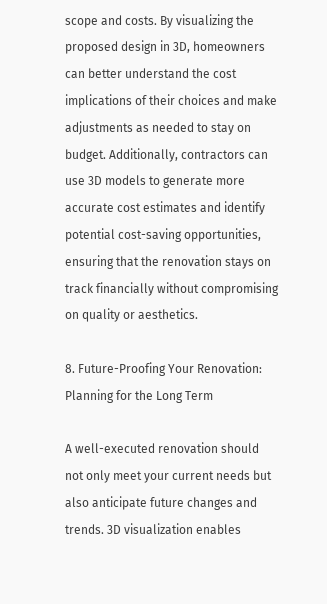scope and costs. By visualizing the proposed design in 3D, homeowners can better understand the cost implications of their choices and make adjustments as needed to stay on budget. Additionally, contractors can use 3D models to generate more accurate cost estimates and identify potential cost-saving opportunities, ensuring that the renovation stays on track financially without compromising on quality or aesthetics.

8. Future-Proofing Your Renovation: Planning for the Long Term

A well-executed renovation should not only meet your current needs but also anticipate future changes and trends. 3D visualization enables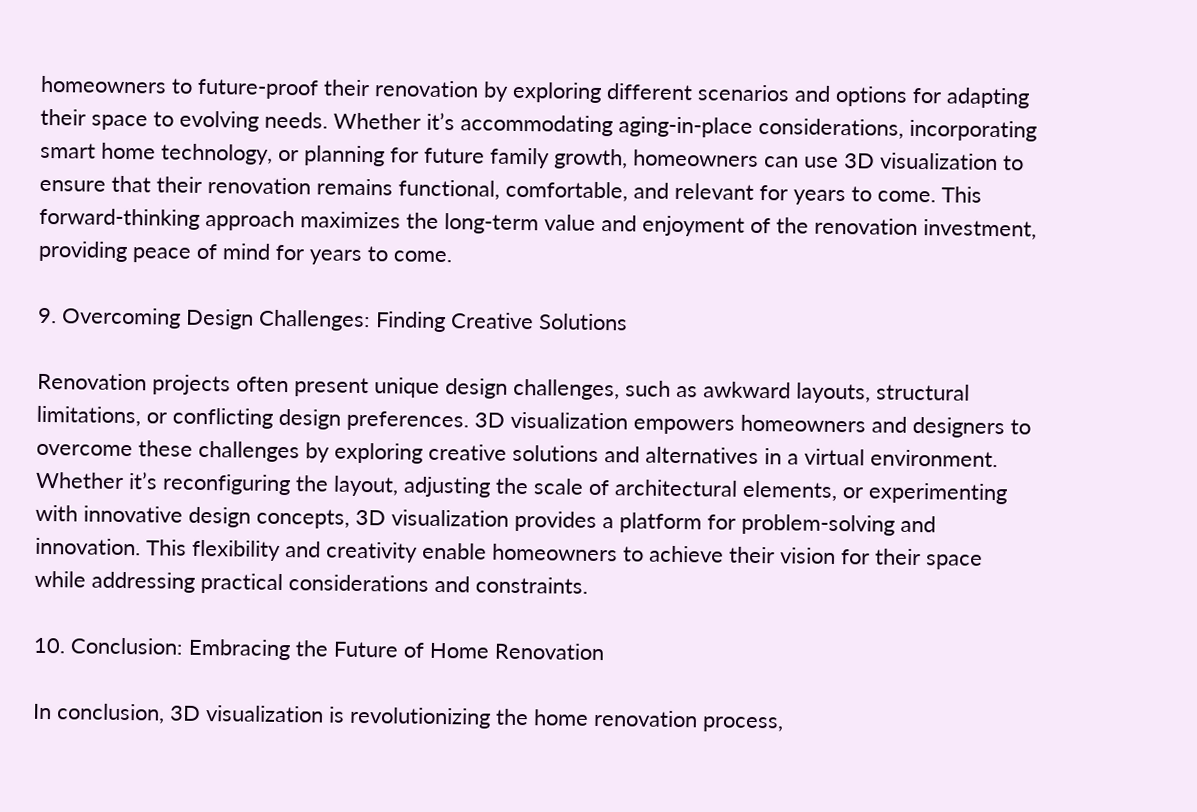homeowners to future-proof their renovation by exploring different scenarios and options for adapting their space to evolving needs. Whether it’s accommodating aging-in-place considerations, incorporating smart home technology, or planning for future family growth, homeowners can use 3D visualization to ensure that their renovation remains functional, comfortable, and relevant for years to come. This forward-thinking approach maximizes the long-term value and enjoyment of the renovation investment, providing peace of mind for years to come.

9. Overcoming Design Challenges: Finding Creative Solutions

Renovation projects often present unique design challenges, such as awkward layouts, structural limitations, or conflicting design preferences. 3D visualization empowers homeowners and designers to overcome these challenges by exploring creative solutions and alternatives in a virtual environment. Whether it’s reconfiguring the layout, adjusting the scale of architectural elements, or experimenting with innovative design concepts, 3D visualization provides a platform for problem-solving and innovation. This flexibility and creativity enable homeowners to achieve their vision for their space while addressing practical considerations and constraints.

10. Conclusion: Embracing the Future of Home Renovation

In conclusion, 3D visualization is revolutionizing the home renovation process,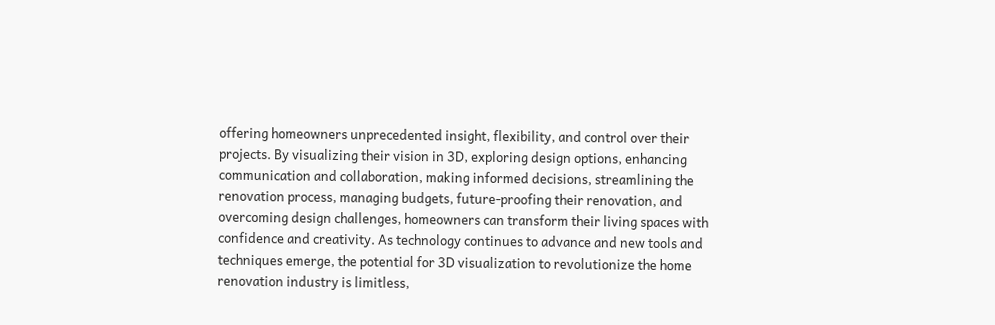offering homeowners unprecedented insight, flexibility, and control over their projects. By visualizing their vision in 3D, exploring design options, enhancing communication and collaboration, making informed decisions, streamlining the renovation process, managing budgets, future-proofing their renovation, and overcoming design challenges, homeowners can transform their living spaces with confidence and creativity. As technology continues to advance and new tools and techniques emerge, the potential for 3D visualization to revolutionize the home renovation industry is limitless,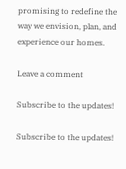promising to redefine the way we envision, plan, and experience our homes.

Leave a comment

Subscribe to the updates!

Subscribe to the updates!